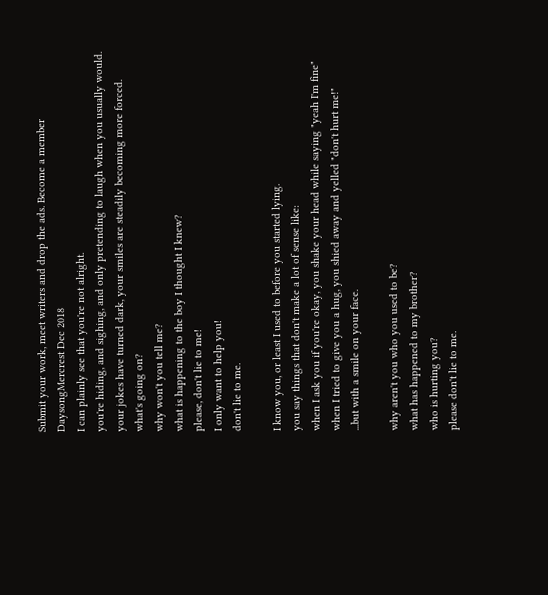Submit your work, meet writers and drop the ads. Become a member
DaysongMercrest Dec 2018
I can plainly see that you're not alright.
you're hiding, and sighing, and only pretending to laugh when you usually would.
your jokes have turned dark, your smiles are steadily becoming more forced.
what's going on?
why won't you tell me?
what is happening to the boy I thought I knew?
please, don't lie to me!
I only want to help you!
don't lie to me.

I know you, or least I used to before you started lying.
you say things that don't make a lot of sense like:
when I ask you if you're okay, you shake your head while saying "yeah I'm fine"
when I tried to give you a hug, you shied away and yelled "don't hurt me!"
...but with a smile on your face.

why aren't you who you used to be?
what has happened to my brother?
who is hurting you?
please don't lie to me.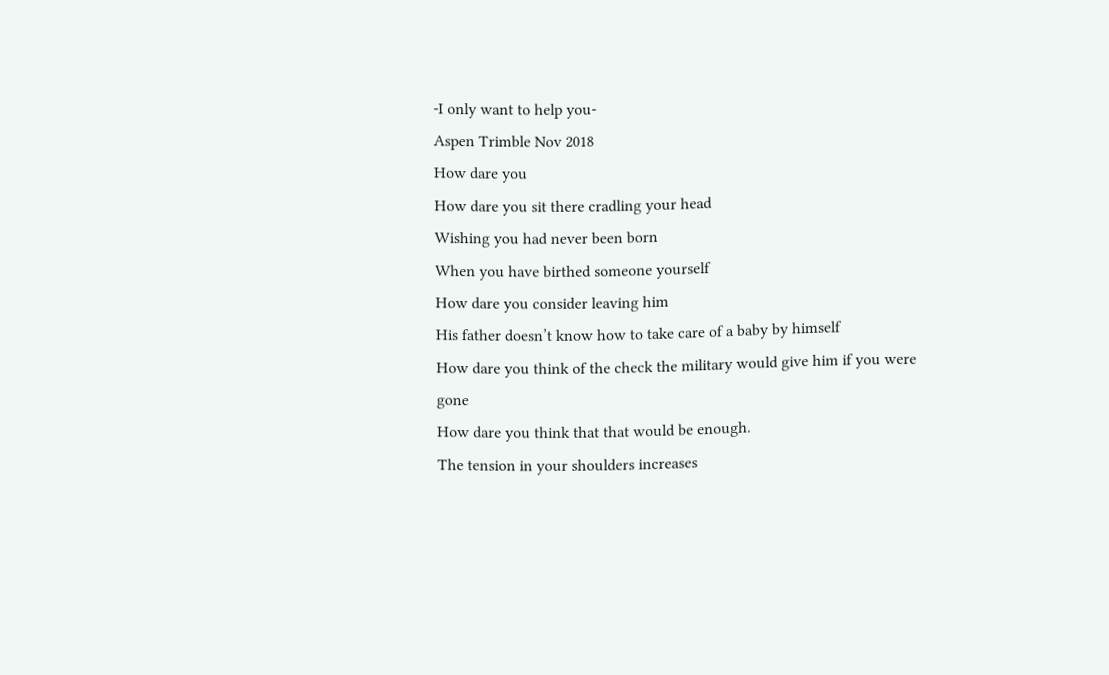-I only want to help you-
Aspen Trimble Nov 2018
How dare you
How dare you sit there cradling your head
Wishing you had never been born
When you have birthed someone yourself
How dare you consider leaving him
His father doesn’t know how to take care of a baby by himself
How dare you think of the check the military would give him if you were gone
How dare you think that that would be enough.
The tension in your shoulders increases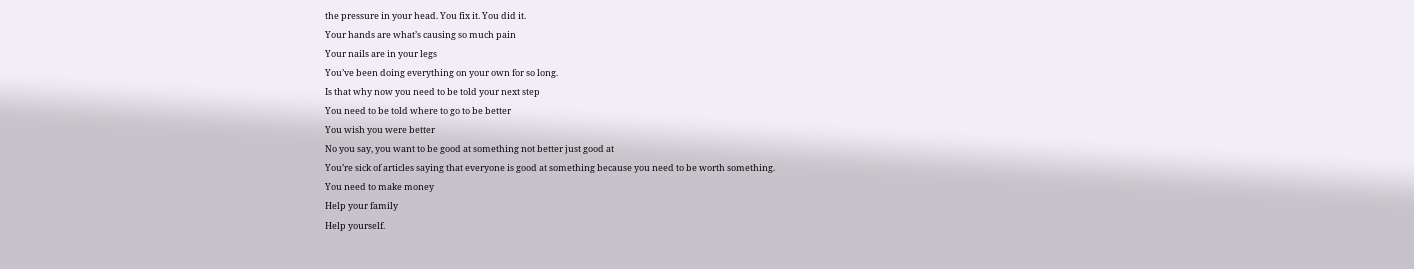the pressure in your head. You fix it. You did it.
Your hands are what’s causing so much pain
Your nails are in your legs
You’ve been doing everything on your own for so long.
Is that why now you need to be told your next step
You need to be told where to go to be better
You wish you were better
No you say, you want to be good at something not better just good at
You’re sick of articles saying that everyone is good at something because you need to be worth something.
You need to make money
Help your family
Help yourself.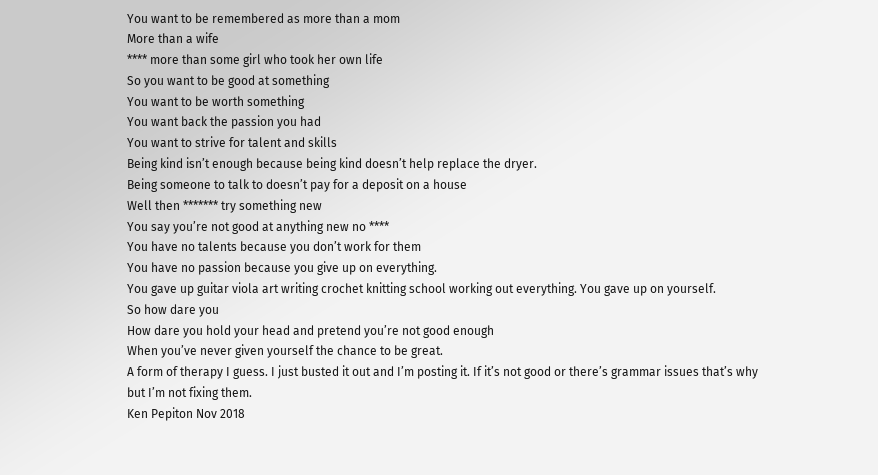You want to be remembered as more than a mom
More than a wife
**** more than some girl who took her own life
So you want to be good at something
You want to be worth something
You want back the passion you had
You want to strive for talent and skills
Being kind isn’t enough because being kind doesn’t help replace the dryer.
Being someone to talk to doesn’t pay for a deposit on a house
Well then ******* try something new
You say you’re not good at anything new no ****
You have no talents because you don’t work for them
You have no passion because you give up on everything.
You gave up guitar viola art writing crochet knitting school working out everything. You gave up on yourself.
So how dare you
How dare you hold your head and pretend you’re not good enough
When you’ve never given yourself the chance to be great.
A form of therapy I guess. I just busted it out and I’m posting it. If it’s not good or there’s grammar issues that’s why but I’m not fixing them.
Ken Pepiton Nov 2018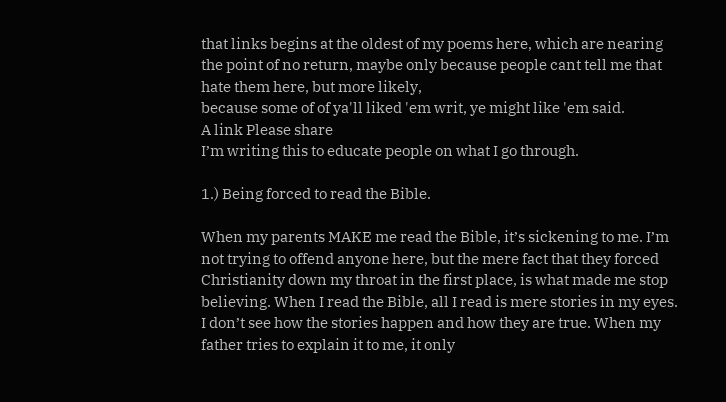that links begins at the oldest of my poems here, which are nearing
the point of no return, maybe only because people cant tell me that hate them here, but more likely,
because some of of ya'll liked 'em writ, ye might like 'em said.
A link Please share
I’m writing this to educate people on what I go through.

1.) Being forced to read the Bible.

When my parents MAKE me read the Bible, it’s sickening to me. I’m not trying to offend anyone here, but the mere fact that they forced Christianity down my throat in the first place, is what made me stop believing. When I read the Bible, all I read is mere stories in my eyes. I don’t see how the stories happen and how they are true. When my father tries to explain it to me, it only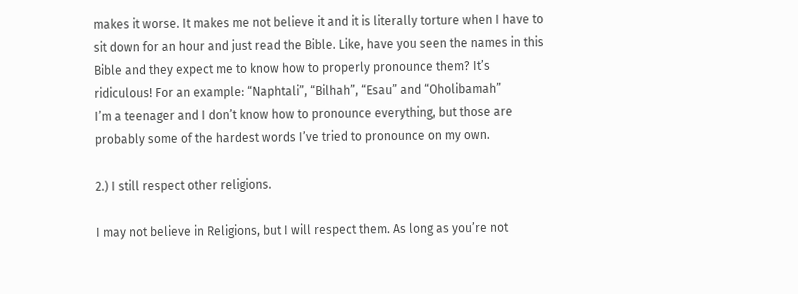makes it worse. It makes me not believe it and it is literally torture when I have to sit down for an hour and just read the Bible. Like, have you seen the names in this Bible and they expect me to know how to properly pronounce them? It’s ridiculous! For an example: “Naphtali”, “Bilhah”, “Esau” and “Oholibamah”
I’m a teenager and I don’t know how to pronounce everything, but those are probably some of the hardest words I’ve tried to pronounce on my own.

2.) I still respect other religions.

I may not believe in Religions, but I will respect them. As long as you’re not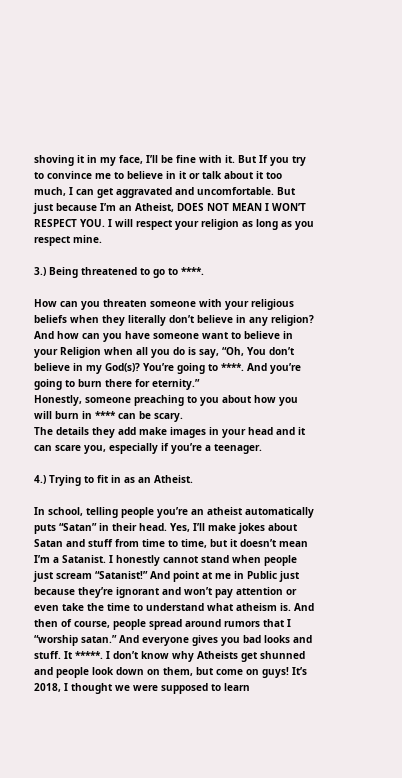shoving it in my face, I’ll be fine with it. But If you try to convince me to believe in it or talk about it too much, I can get aggravated and uncomfortable. But just because I’m an Atheist, DOES NOT MEAN I WON’T RESPECT YOU. I will respect your religion as long as you respect mine.

3.) Being threatened to go to ****.

How can you threaten someone with your religious beliefs when they literally don’t believe in any religion? And how can you have someone want to believe in your Religion when all you do is say, “Oh, You don’t believe in my God(s)? You’re going to ****. And you’re going to burn there for eternity.”
Honestly, someone preaching to you about how you will burn in **** can be scary.
The details they add make images in your head and it can scare you, especially if you’re a teenager.

4.) Trying to fit in as an Atheist.

In school, telling people you’re an atheist automatically puts “Satan” in their head. Yes, I’ll make jokes about Satan and stuff from time to time, but it doesn’t mean I’m a Satanist. I honestly cannot stand when people just scream “Satanist!” And point at me in Public just because they’re ignorant and won’t pay attention or even take the time to understand what atheism is. And then of course, people spread around rumors that I “worship satan.” And everyone gives you bad looks and stuff. It *****. I don’t know why Atheists get shunned and people look down on them, but come on guys! It’s 2018, I thought we were supposed to learn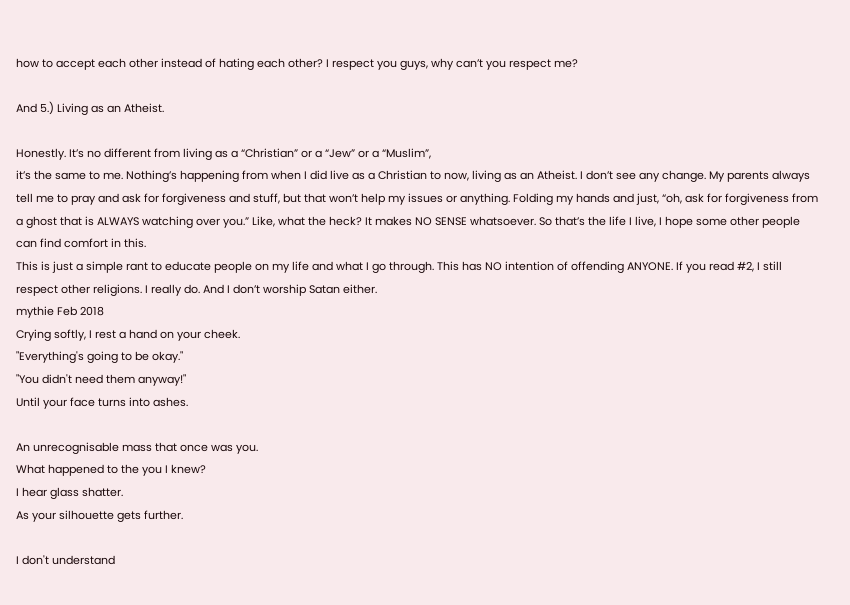how to accept each other instead of hating each other? I respect you guys, why can’t you respect me?

And 5.) Living as an Atheist.

Honestly. It’s no different from living as a “Christian” or a “Jew” or a “Muslim”,
it’s the same to me. Nothing’s happening from when I did live as a Christian to now, living as an Atheist. I don’t see any change. My parents always tell me to pray and ask for forgiveness and stuff, but that won’t help my issues or anything. Folding my hands and just, “oh, ask for forgiveness from a ghost that is ALWAYS watching over you.” Like, what the heck? It makes NO SENSE whatsoever. So that’s the life I live, I hope some other people can find comfort in this.
This is just a simple rant to educate people on my life and what I go through. This has NO intention of offending ANYONE. If you read #2, I still respect other religions. I really do. And I don’t worship Satan either.
mythie Feb 2018
Crying softly, I rest a hand on your cheek.
"Everything's going to be okay."
"You didn't need them anyway!"
Until your face turns into ashes.

An unrecognisable mass that once was you.
What happened to the you I knew?
I hear glass shatter.
As your silhouette gets further.

I don't understand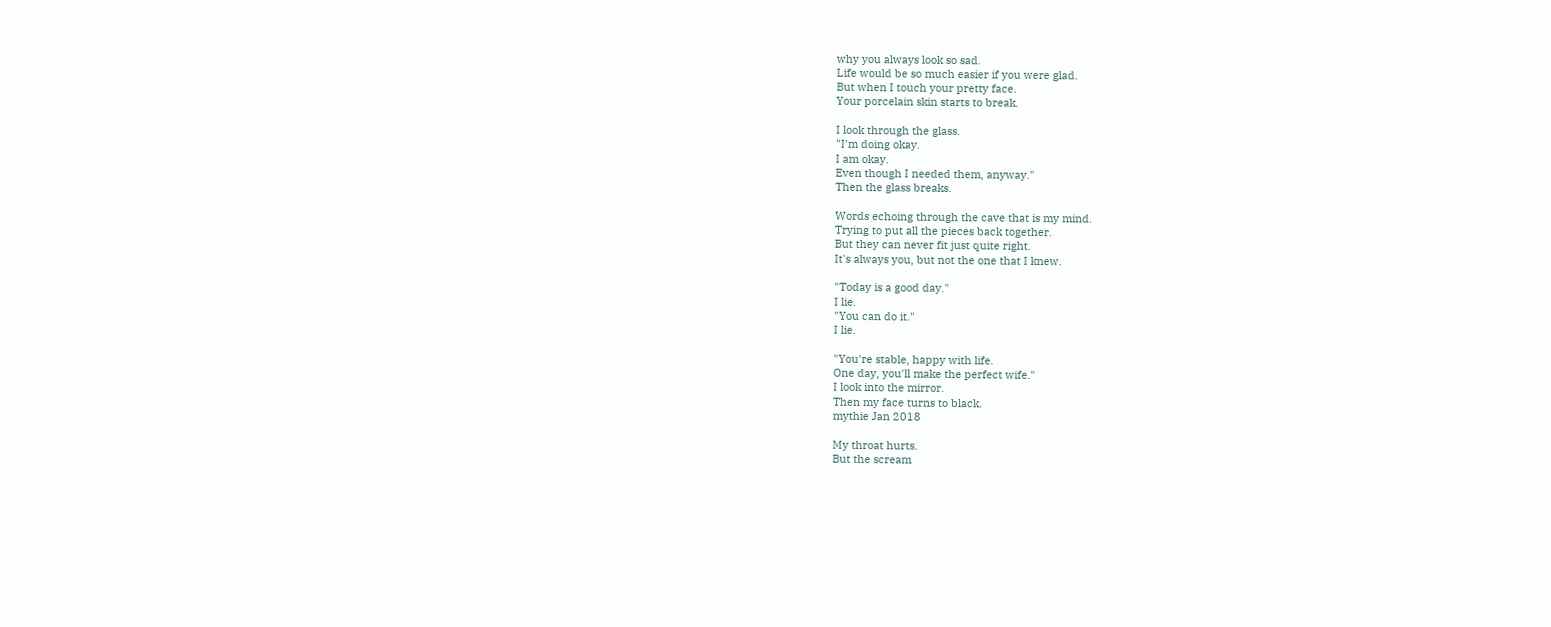why you always look so sad.
Life would be so much easier if you were glad.
But when I touch your pretty face.
Your porcelain skin starts to break.

I look through the glass.
"I'm doing okay.
I am okay.
Even though I needed them, anyway."
Then the glass breaks.

Words echoing through the cave that is my mind.
Trying to put all the pieces back together.
But they can never fit just quite right.
It's always you, but not the one that I knew.

"Today is a good day."
I lie.
"You can do it."
I lie.

"You're stable, happy with life.
One day, you'll make the perfect wife."
I look into the mirror.
Then my face turns to black.
mythie Jan 2018

My throat hurts.
But the scream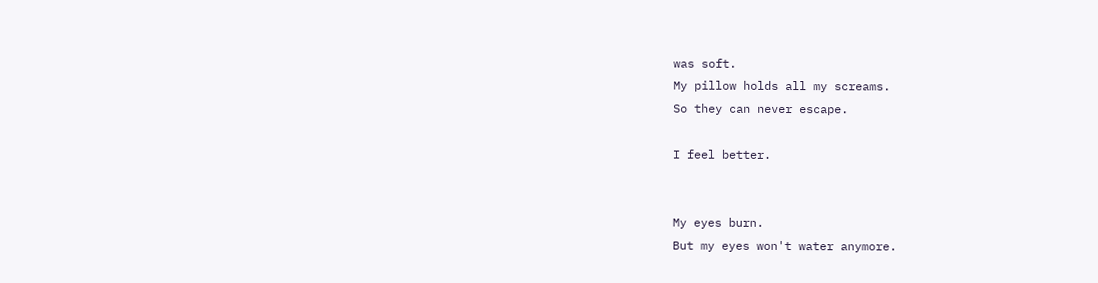was soft.
My pillow holds all my screams.
So they can never escape.

I feel better.


My eyes burn.
But my eyes won't water anymore.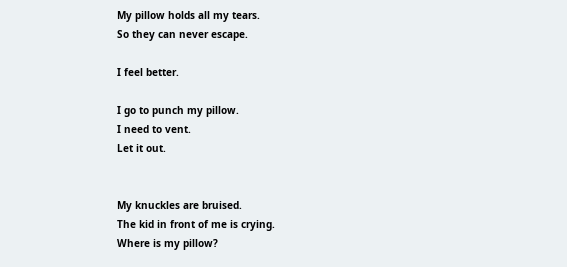My pillow holds all my tears.
So they can never escape.

I feel better.

I go to punch my pillow.
I need to vent.
Let it out.


My knuckles are bruised.
The kid in front of me is crying.
Where is my pillow?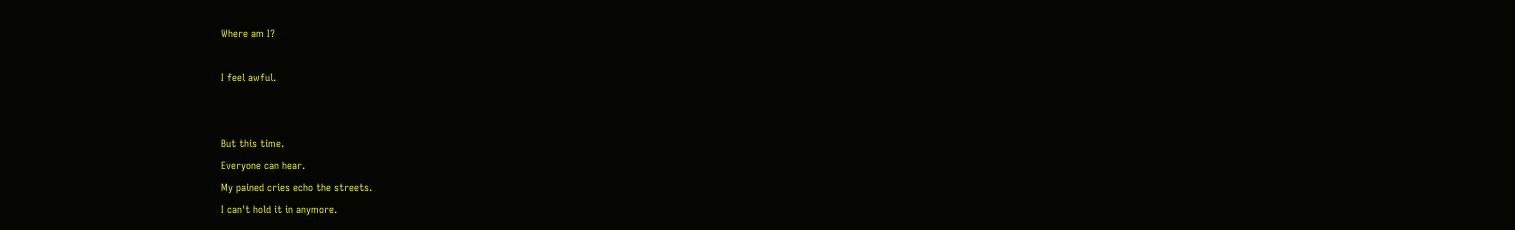Where am I?

I feel awful.


But this time.
Everyone can hear.
My pained cries echo the streets.
I can't hold it in anymore.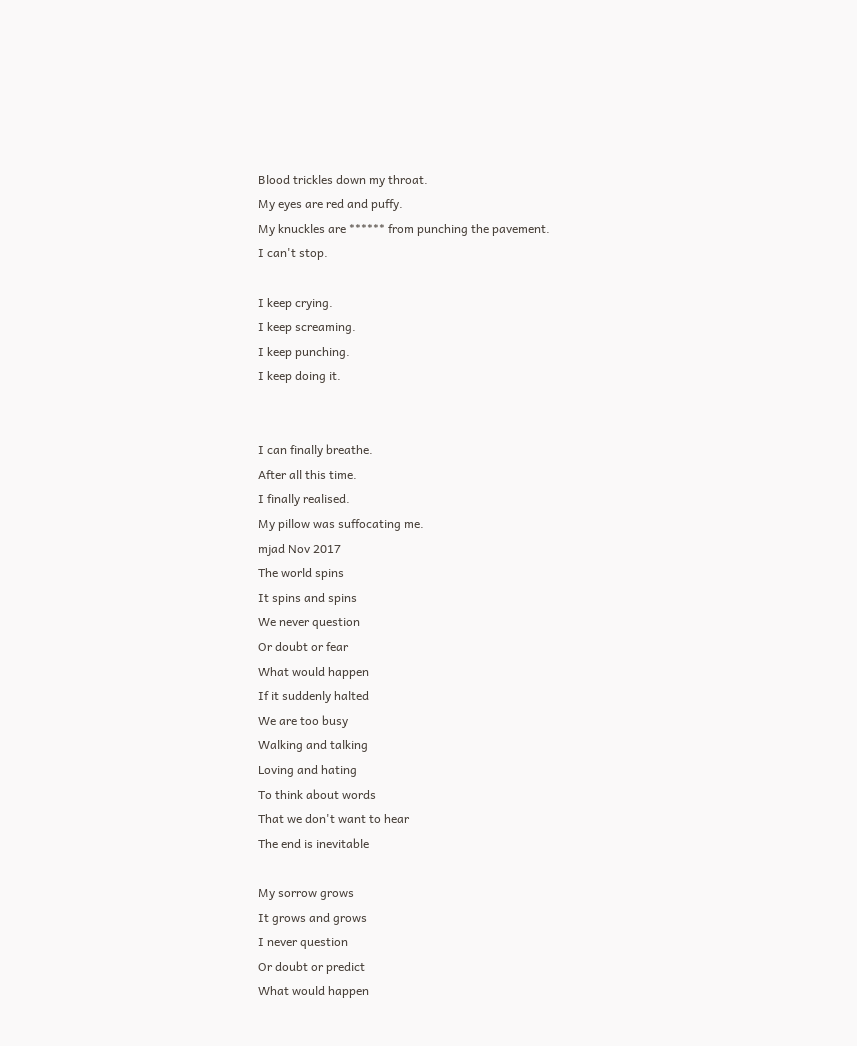Blood trickles down my throat.
My eyes are red and puffy.
My knuckles are ****** from punching the pavement.
I can't stop.

I keep crying.
I keep screaming.
I keep punching.
I keep doing it.


I can finally breathe.
After all this time.
I finally realised.
My pillow was suffocating me.
mjad Nov 2017
The world spins
It spins and spins
We never question
Or doubt or fear
What would happen
If it suddenly halted
We are too busy
Walking and talking
Loving and hating
To think about words
That we don't want to hear
The end is inevitable

My sorrow grows
It grows and grows
I never question
Or doubt or predict
What would happen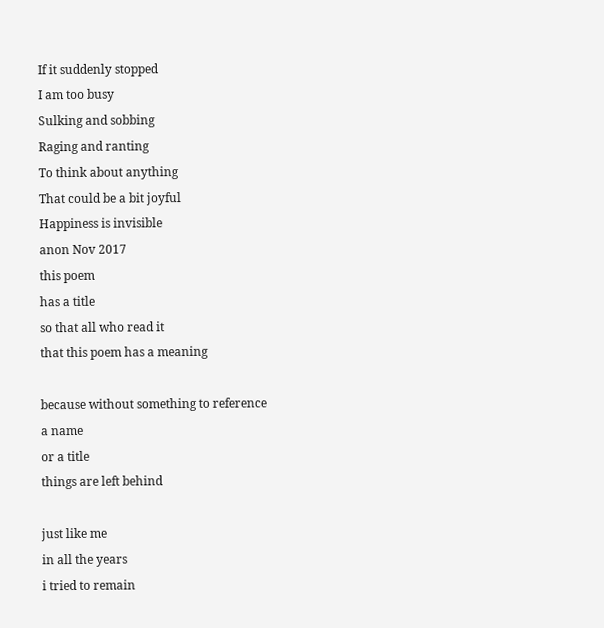If it suddenly stopped
I am too busy
Sulking and sobbing
Raging and ranting
To think about anything
That could be a bit joyful
Happiness is invisible
anon Nov 2017
this poem
has a title
so that all who read it
that this poem has a meaning

because without something to reference
a name
or a title
things are left behind

just like me
in all the years
i tried to remain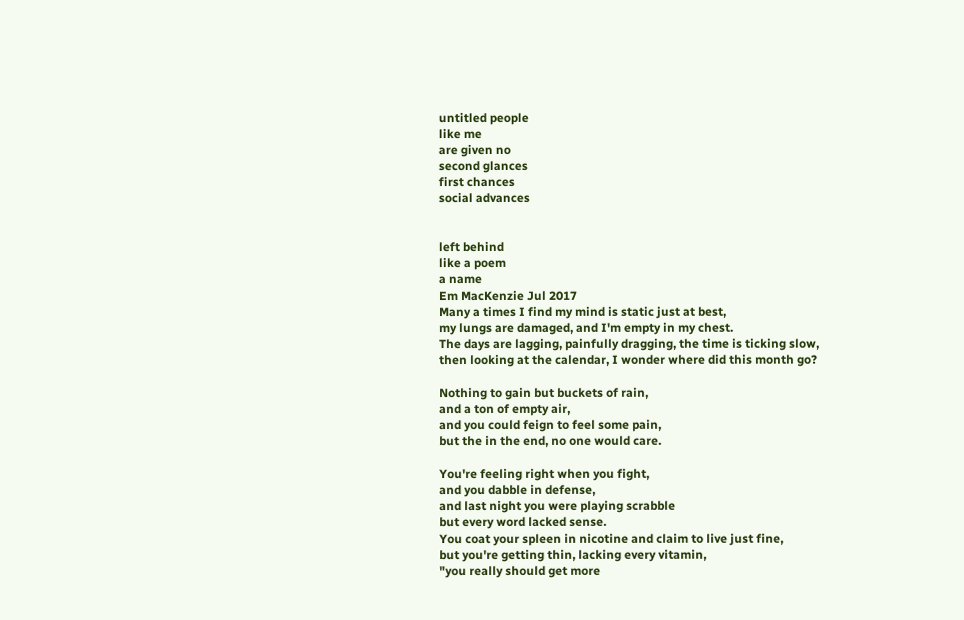untitled people
like me
are given no
second glances
first chances
social advances


left behind
like a poem
a name
Em MacKenzie Jul 2017
Many a times I find my mind is static just at best,
my lungs are damaged, and I'm empty in my chest.
The days are lagging, painfully dragging, the time is ticking slow,
then looking at the calendar, I wonder where did this month go?

Nothing to gain but buckets of rain,
and a ton of empty air,
and you could feign to feel some pain,
but the in the end, no one would care.

You're feeling right when you fight,
and you dabble in defense,
and last night you were playing scrabble
but every word lacked sense.
You coat your spleen in nicotine and claim to live just fine,
but you're getting thin, lacking every vitamin,
"you really should get more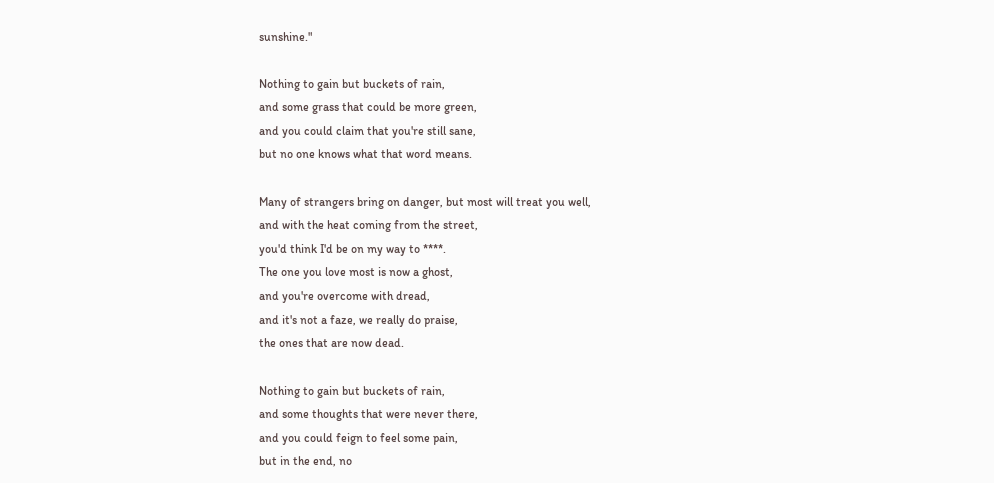sunshine."

Nothing to gain but buckets of rain,
and some grass that could be more green,
and you could claim that you're still sane,
but no one knows what that word means.

Many of strangers bring on danger, but most will treat you well,
and with the heat coming from the street,
you'd think I'd be on my way to ****.
The one you love most is now a ghost,
and you're overcome with dread,
and it's not a faze, we really do praise,
the ones that are now dead.

Nothing to gain but buckets of rain,
and some thoughts that were never there,
and you could feign to feel some pain,
but in the end, no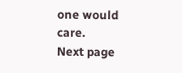one would care.
Next page